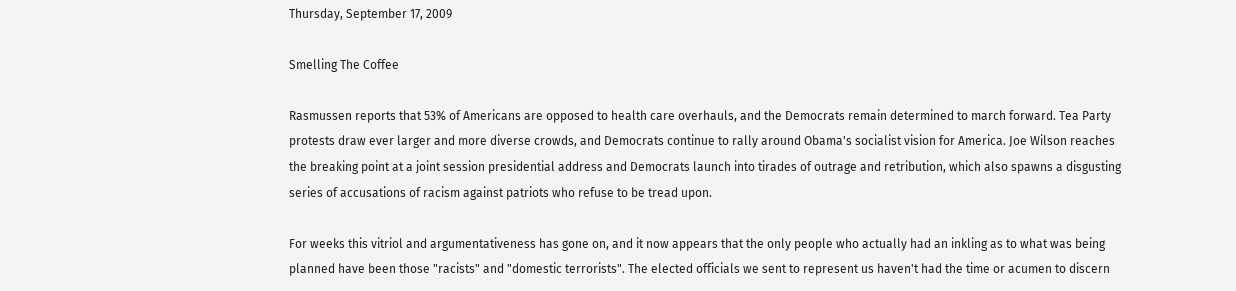Thursday, September 17, 2009

Smelling The Coffee

Rasmussen reports that 53% of Americans are opposed to health care overhauls, and the Democrats remain determined to march forward. Tea Party protests draw ever larger and more diverse crowds, and Democrats continue to rally around Obama's socialist vision for America. Joe Wilson reaches the breaking point at a joint session presidential address and Democrats launch into tirades of outrage and retribution, which also spawns a disgusting series of accusations of racism against patriots who refuse to be tread upon.

For weeks this vitriol and argumentativeness has gone on, and it now appears that the only people who actually had an inkling as to what was being planned have been those "racists" and "domestic terrorists". The elected officials we sent to represent us haven't had the time or acumen to discern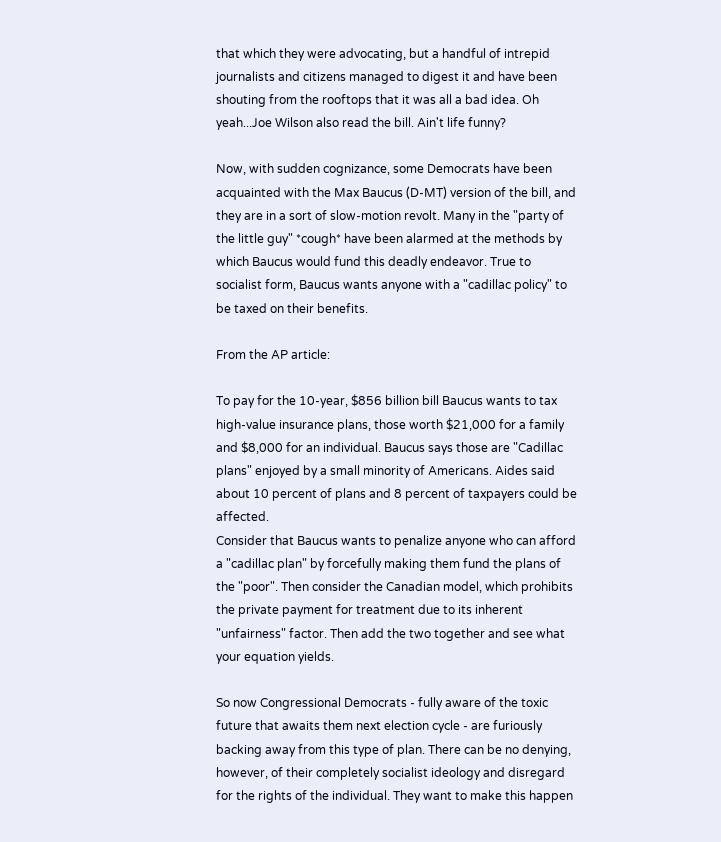that which they were advocating, but a handful of intrepid journalists and citizens managed to digest it and have been shouting from the rooftops that it was all a bad idea. Oh yeah...Joe Wilson also read the bill. Ain't life funny?

Now, with sudden cognizance, some Democrats have been acquainted with the Max Baucus (D-MT) version of the bill, and they are in a sort of slow-motion revolt. Many in the "party of the little guy" *cough* have been alarmed at the methods by which Baucus would fund this deadly endeavor. True to socialist form, Baucus wants anyone with a "cadillac policy" to be taxed on their benefits.

From the AP article:

To pay for the 10-year, $856 billion bill Baucus wants to tax high-value insurance plans, those worth $21,000 for a family and $8,000 for an individual. Baucus says those are "Cadillac plans" enjoyed by a small minority of Americans. Aides said about 10 percent of plans and 8 percent of taxpayers could be affected.
Consider that Baucus wants to penalize anyone who can afford a "cadillac plan" by forcefully making them fund the plans of the "poor". Then consider the Canadian model, which prohibits the private payment for treatment due to its inherent "unfairness" factor. Then add the two together and see what your equation yields.

So now Congressional Democrats - fully aware of the toxic future that awaits them next election cycle - are furiously backing away from this type of plan. There can be no denying, however, of their completely socialist ideology and disregard for the rights of the individual. They want to make this happen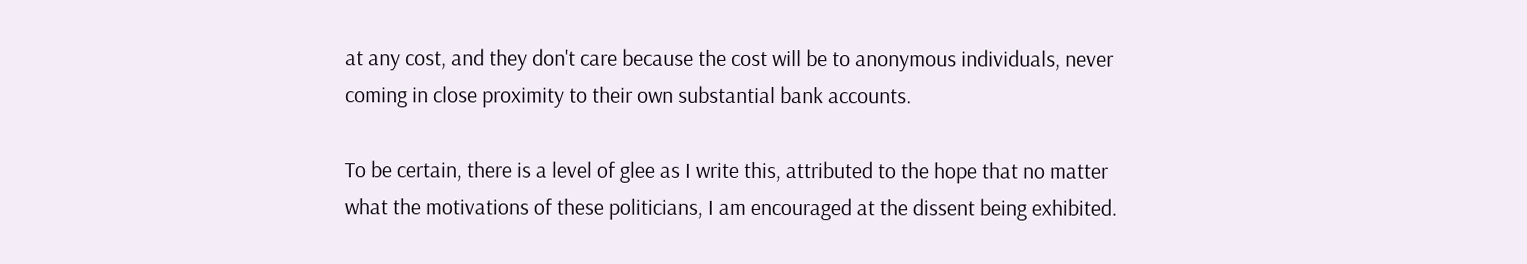at any cost, and they don't care because the cost will be to anonymous individuals, never coming in close proximity to their own substantial bank accounts.

To be certain, there is a level of glee as I write this, attributed to the hope that no matter what the motivations of these politicians, I am encouraged at the dissent being exhibited.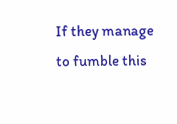If they manage to fumble this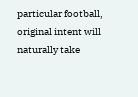particular football, original intent will naturally take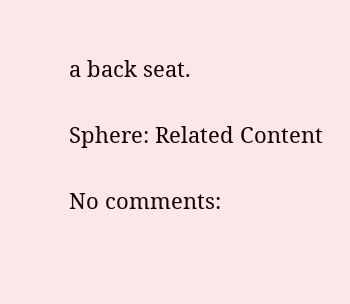a back seat.

Sphere: Related Content

No comments: